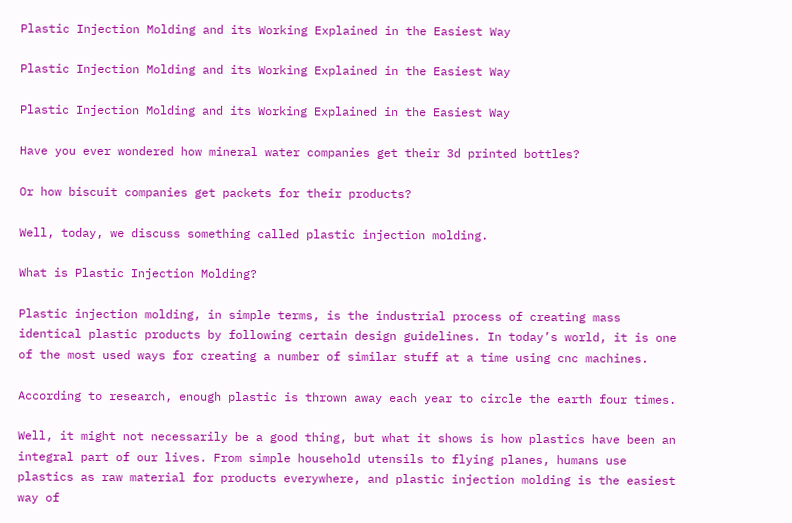Plastic Injection Molding and its Working Explained in the Easiest Way

Plastic Injection Molding and its Working Explained in the Easiest Way

Plastic Injection Molding and its Working Explained in the Easiest Way

Have you ever wondered how mineral water companies get their 3d printed bottles?

Or how biscuit companies get packets for their products?

Well, today, we discuss something called plastic injection molding.

What is Plastic Injection Molding?

Plastic injection molding, in simple terms, is the industrial process of creating mass identical plastic products by following certain design guidelines. In today’s world, it is one of the most used ways for creating a number of similar stuff at a time using cnc machines.

According to research, enough plastic is thrown away each year to circle the earth four times.

Well, it might not necessarily be a good thing, but what it shows is how plastics have been an integral part of our lives. From simple household utensils to flying planes, humans use plastics as raw material for products everywhere, and plastic injection molding is the easiest way of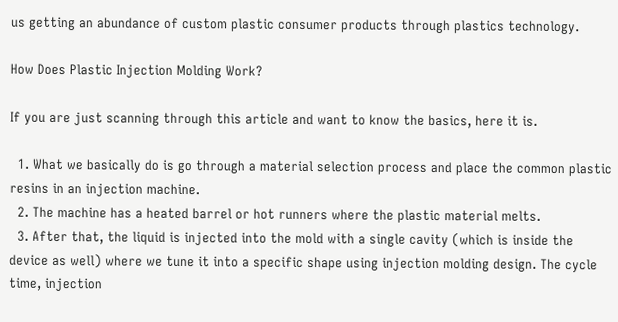us getting an abundance of custom plastic consumer products through plastics technology.

How Does Plastic Injection Molding Work?

If you are just scanning through this article and want to know the basics, here it is.

  1. What we basically do is go through a material selection process and place the common plastic resins in an injection machine.
  2. The machine has a heated barrel or hot runners where the plastic material melts.
  3. After that, the liquid is injected into the mold with a single cavity (which is inside the device as well) where we tune it into a specific shape using injection molding design. The cycle time, injection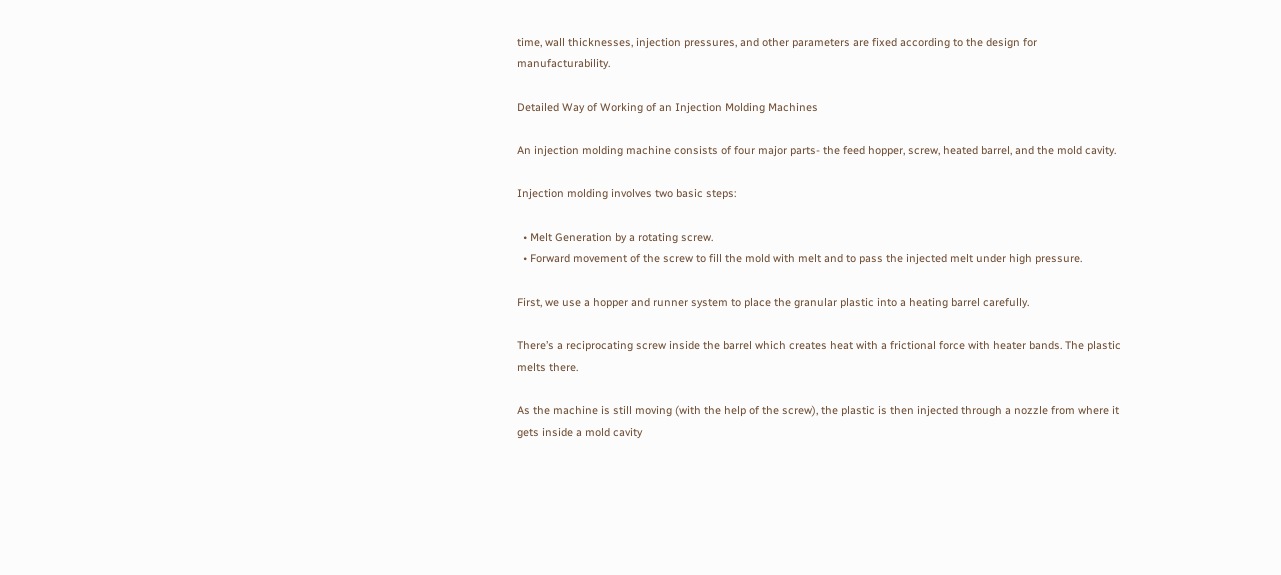time, wall thicknesses, injection pressures, and other parameters are fixed according to the design for manufacturability.

Detailed Way of Working of an Injection Molding Machines

An injection molding machine consists of four major parts- the feed hopper, screw, heated barrel, and the mold cavity.

Injection molding involves two basic steps:

  • Melt Generation by a rotating screw.
  • Forward movement of the screw to fill the mold with melt and to pass the injected melt under high pressure.

First, we use a hopper and runner system to place the granular plastic into a heating barrel carefully.

There’s a reciprocating screw inside the barrel which creates heat with a frictional force with heater bands. The plastic melts there.

As the machine is still moving (with the help of the screw), the plastic is then injected through a nozzle from where it gets inside a mold cavity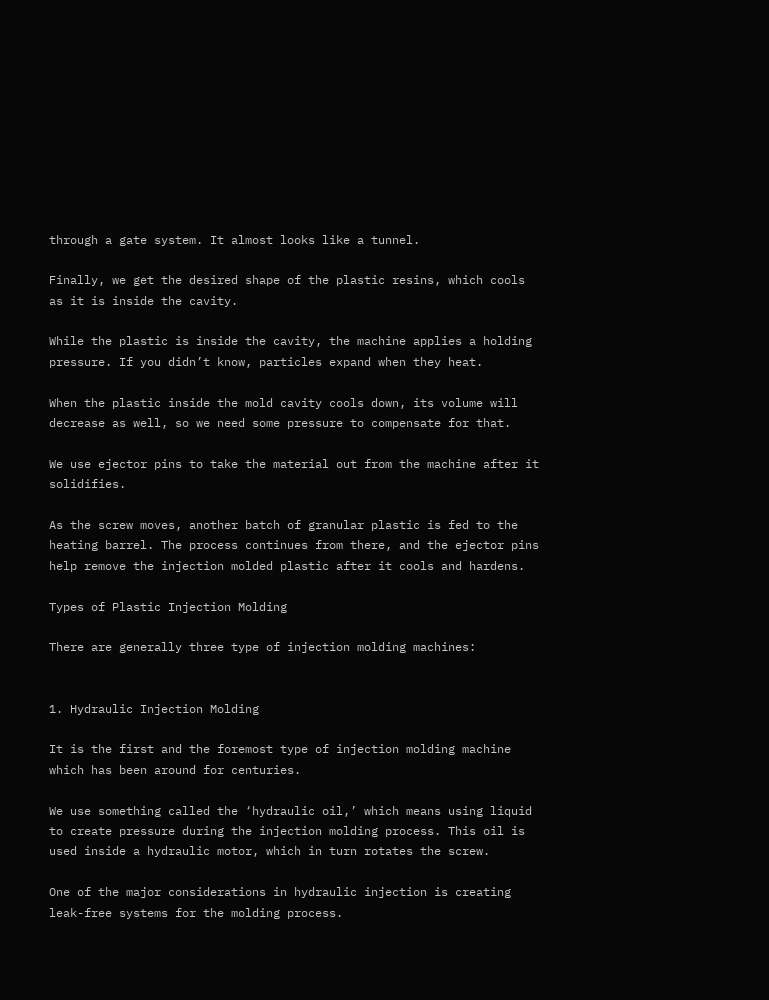through a gate system. It almost looks like a tunnel.

Finally, we get the desired shape of the plastic resins, which cools as it is inside the cavity.

While the plastic is inside the cavity, the machine applies a holding pressure. If you didn’t know, particles expand when they heat.

When the plastic inside the mold cavity cools down, its volume will decrease as well, so we need some pressure to compensate for that.

We use ejector pins to take the material out from the machine after it solidifies.

As the screw moves, another batch of granular plastic is fed to the heating barrel. The process continues from there, and the ejector pins help remove the injection molded plastic after it cools and hardens.

Types of Plastic Injection Molding

There are generally three type of injection molding machines:


1. Hydraulic Injection Molding

It is the first and the foremost type of injection molding machine which has been around for centuries.

We use something called the ‘hydraulic oil,’ which means using liquid to create pressure during the injection molding process. This oil is used inside a hydraulic motor, which in turn rotates the screw.

One of the major considerations in hydraulic injection is creating leak-free systems for the molding process.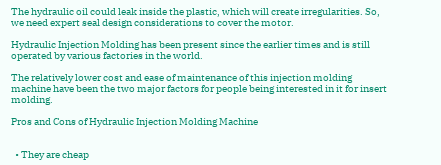The hydraulic oil could leak inside the plastic, which will create irregularities. So, we need expert seal design considerations to cover the motor.

Hydraulic Injection Molding has been present since the earlier times and is still operated by various factories in the world.

The relatively lower cost and ease of maintenance of this injection molding machine have been the two major factors for people being interested in it for insert molding.

Pros and Cons of Hydraulic Injection Molding Machine


  • They are cheap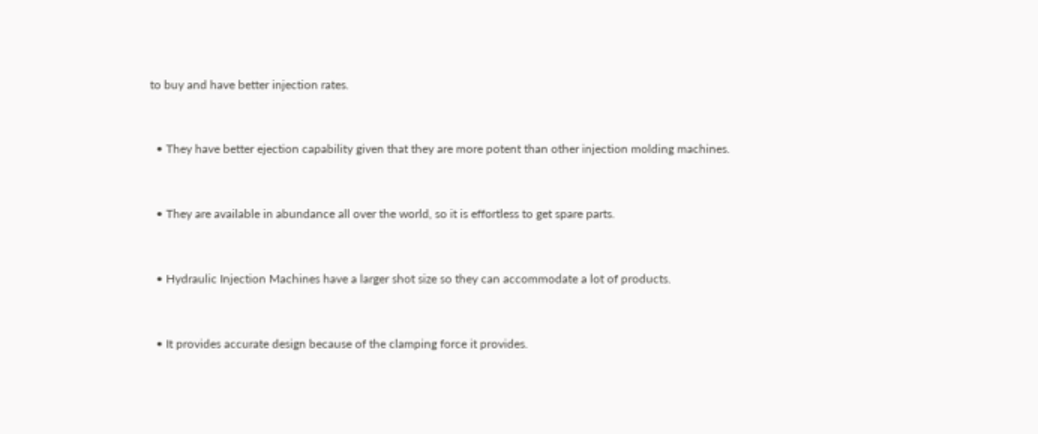to buy and have better injection rates.


  • They have better ejection capability given that they are more potent than other injection molding machines.


  • They are available in abundance all over the world, so it is effortless to get spare parts.


  • Hydraulic Injection Machines have a larger shot size so they can accommodate a lot of products.


  • It provides accurate design because of the clamping force it provides.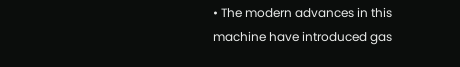• The modern advances in this machine have introduced gas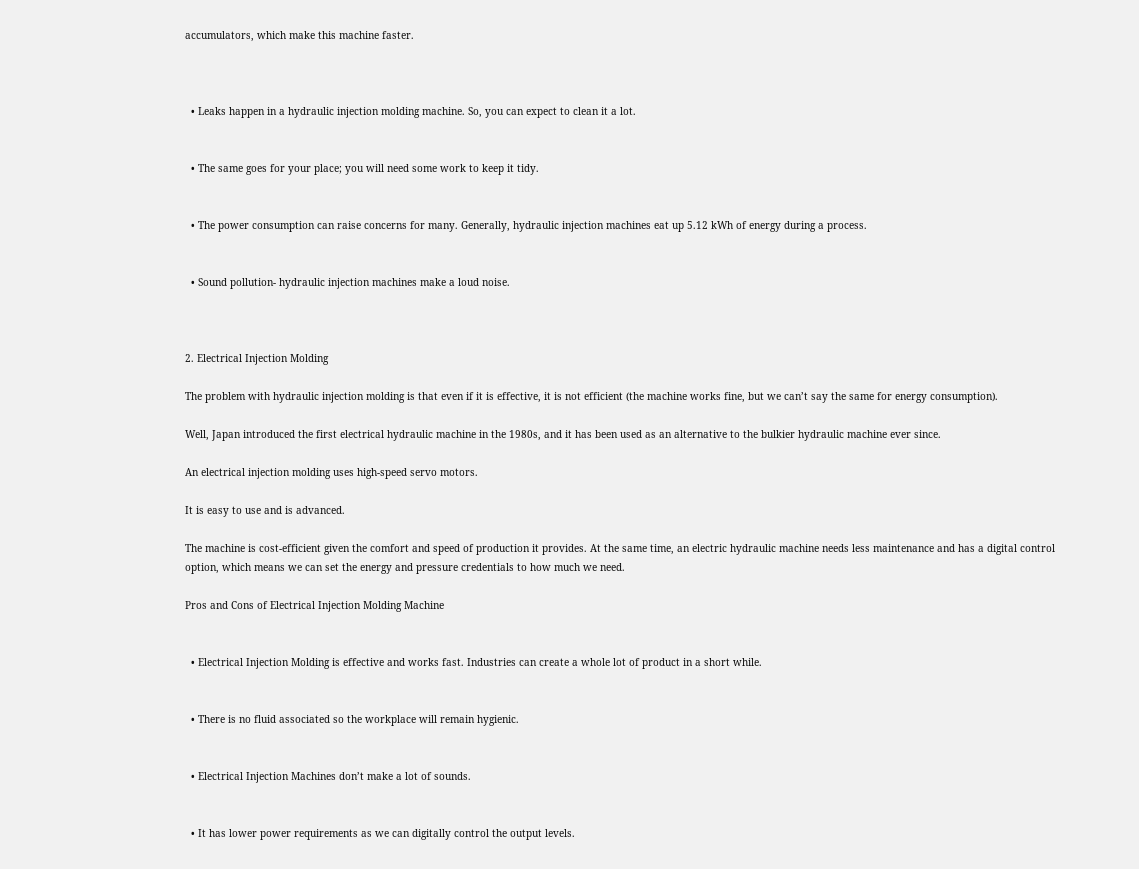accumulators, which make this machine faster.



  • Leaks happen in a hydraulic injection molding machine. So, you can expect to clean it a lot.


  • The same goes for your place; you will need some work to keep it tidy.


  • The power consumption can raise concerns for many. Generally, hydraulic injection machines eat up 5.12 kWh of energy during a process.


  • Sound pollution- hydraulic injection machines make a loud noise.



2. Electrical Injection Molding

The problem with hydraulic injection molding is that even if it is effective, it is not efficient (the machine works fine, but we can’t say the same for energy consumption).

Well, Japan introduced the first electrical hydraulic machine in the 1980s, and it has been used as an alternative to the bulkier hydraulic machine ever since.

An electrical injection molding uses high-speed servo motors.

It is easy to use and is advanced.

The machine is cost-efficient given the comfort and speed of production it provides. At the same time, an electric hydraulic machine needs less maintenance and has a digital control option, which means we can set the energy and pressure credentials to how much we need.

Pros and Cons of Electrical Injection Molding Machine


  • Electrical Injection Molding is effective and works fast. Industries can create a whole lot of product in a short while.


  • There is no fluid associated so the workplace will remain hygienic.


  • Electrical Injection Machines don’t make a lot of sounds.


  • It has lower power requirements as we can digitally control the output levels.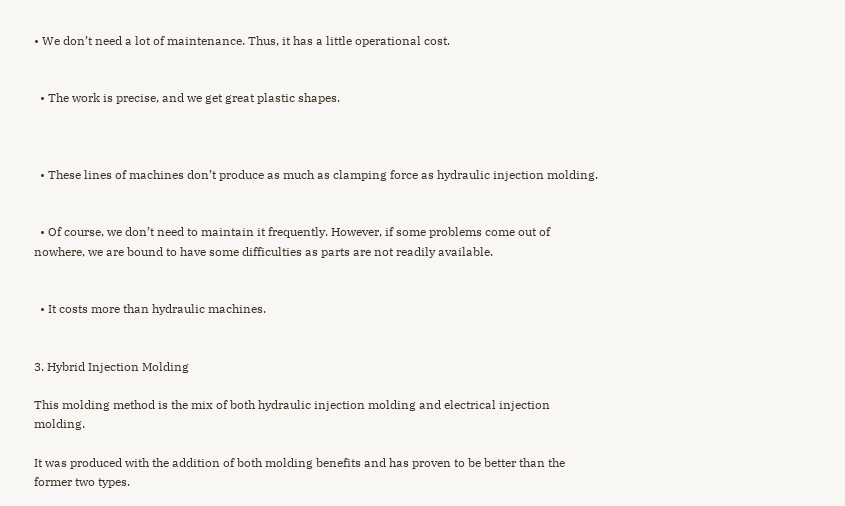• We don’t need a lot of maintenance. Thus, it has a little operational cost.


  • The work is precise, and we get great plastic shapes.



  • These lines of machines don’t produce as much as clamping force as hydraulic injection molding.


  • Of course, we don’t need to maintain it frequently. However, if some problems come out of nowhere, we are bound to have some difficulties as parts are not readily available.


  • It costs more than hydraulic machines.


3. Hybrid Injection Molding

This molding method is the mix of both hydraulic injection molding and electrical injection molding.

It was produced with the addition of both molding benefits and has proven to be better than the former two types.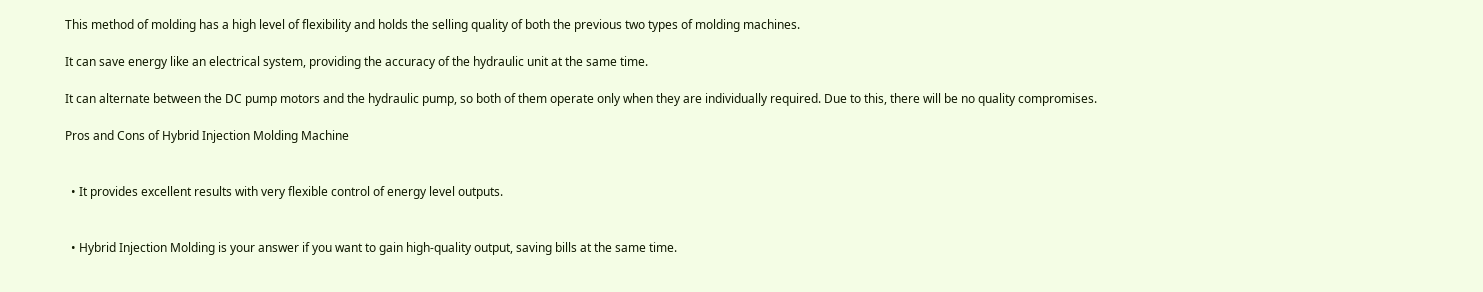This method of molding has a high level of flexibility and holds the selling quality of both the previous two types of molding machines.

It can save energy like an electrical system, providing the accuracy of the hydraulic unit at the same time.

It can alternate between the DC pump motors and the hydraulic pump, so both of them operate only when they are individually required. Due to this, there will be no quality compromises.

Pros and Cons of Hybrid Injection Molding Machine


  • It provides excellent results with very flexible control of energy level outputs.


  • Hybrid Injection Molding is your answer if you want to gain high-quality output, saving bills at the same time.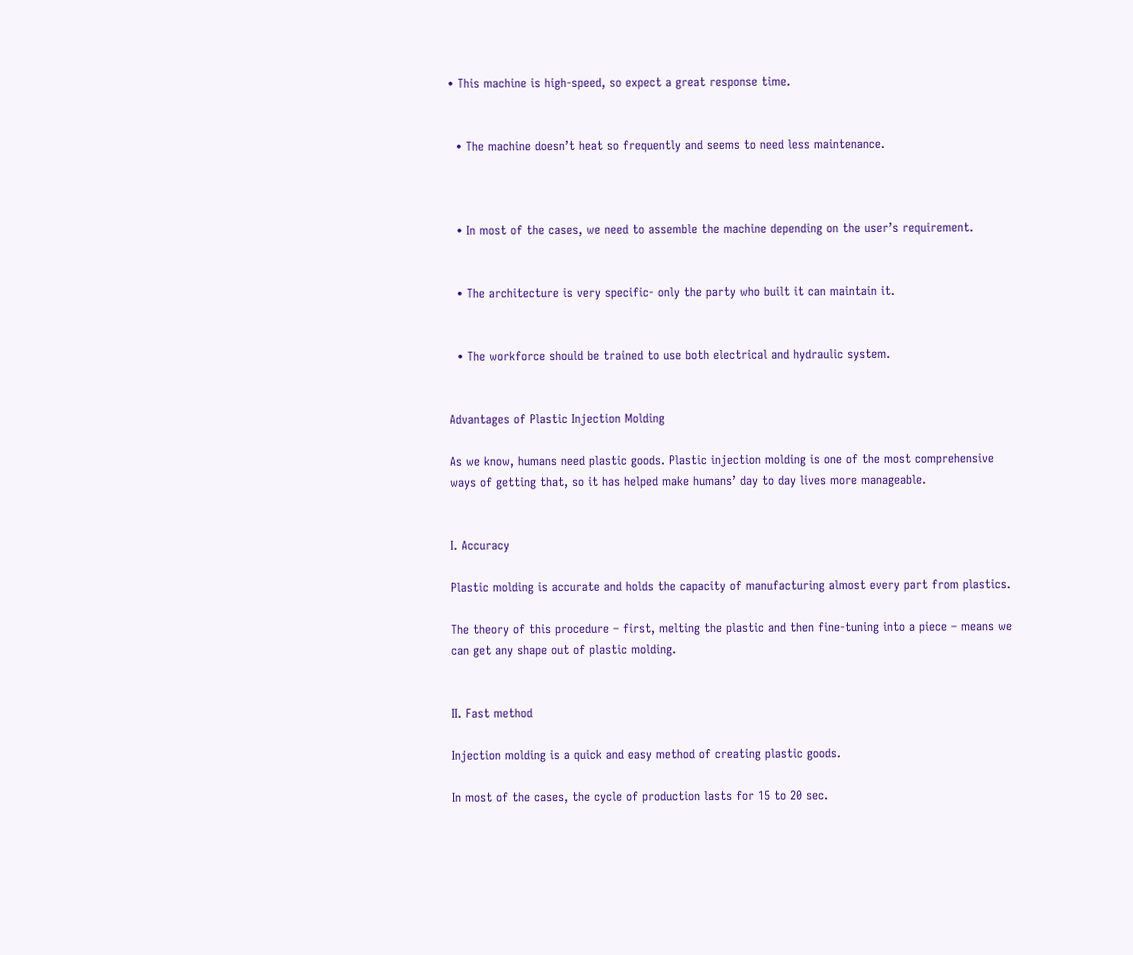• This machine is high-speed, so expect a great response time.


  • The machine doesn’t heat so frequently and seems to need less maintenance.



  • In most of the cases, we need to assemble the machine depending on the user’s requirement.


  • The architecture is very specific- only the party who built it can maintain it.


  • The workforce should be trained to use both electrical and hydraulic system.


Advantages of Plastic Injection Molding

As we know, humans need plastic goods. Plastic injection molding is one of the most comprehensive ways of getting that, so it has helped make humans’ day to day lives more manageable.


I. Accuracy

Plastic molding is accurate and holds the capacity of manufacturing almost every part from plastics.

The theory of this procedure – first, melting the plastic and then fine-tuning into a piece – means we can get any shape out of plastic molding.


II. Fast method

Injection molding is a quick and easy method of creating plastic goods.

In most of the cases, the cycle of production lasts for 15 to 20 sec.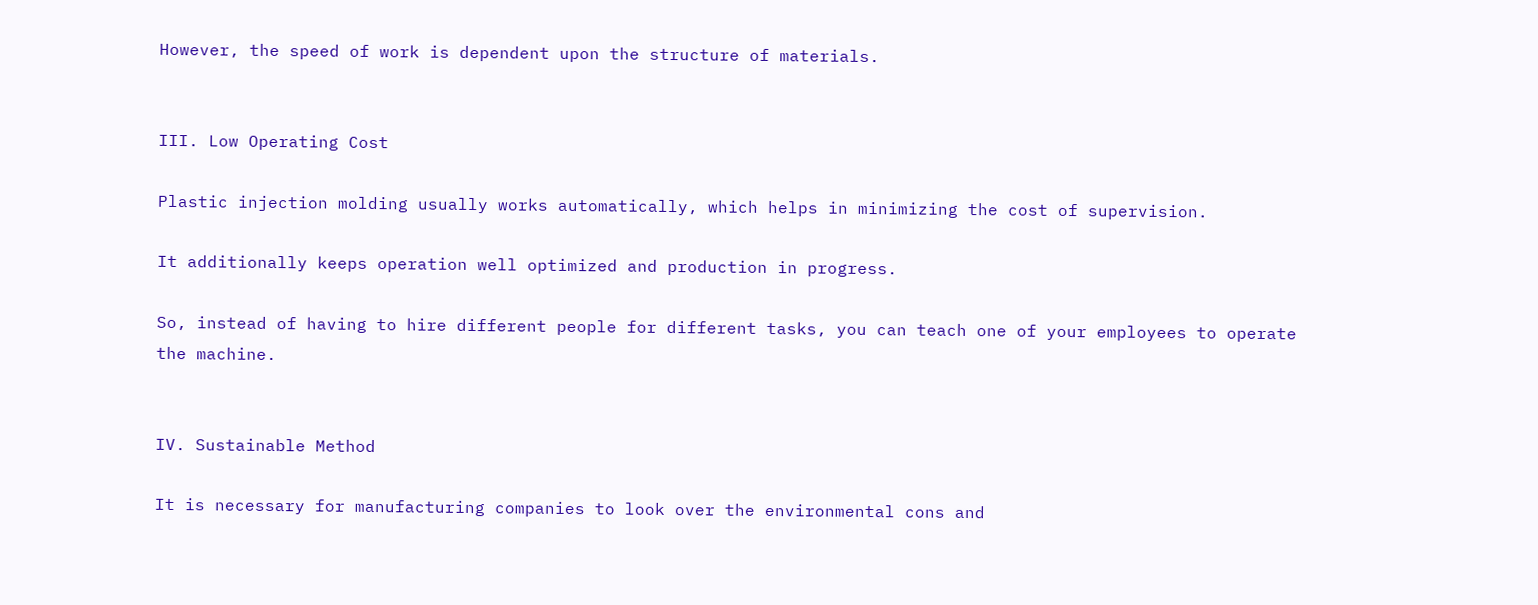However, the speed of work is dependent upon the structure of materials.


III. Low Operating Cost

Plastic injection molding usually works automatically, which helps in minimizing the cost of supervision.

It additionally keeps operation well optimized and production in progress.

So, instead of having to hire different people for different tasks, you can teach one of your employees to operate the machine.


IV. Sustainable Method

It is necessary for manufacturing companies to look over the environmental cons and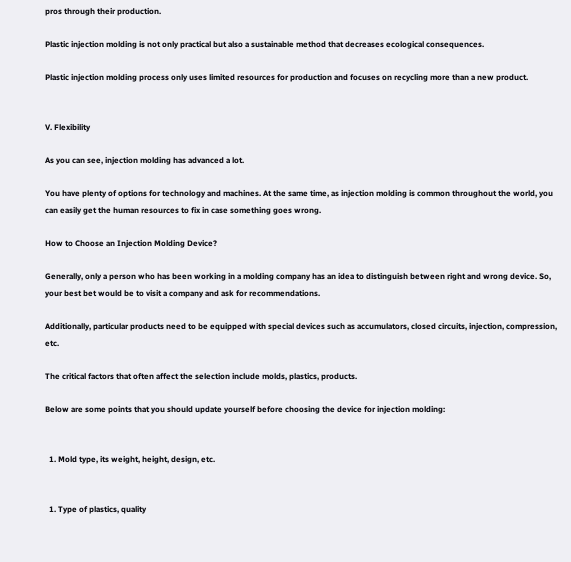pros through their production.

Plastic injection molding is not only practical but also a sustainable method that decreases ecological consequences.

Plastic injection molding process only uses limited resources for production and focuses on recycling more than a new product.


V. Flexibility

As you can see, injection molding has advanced a lot.

You have plenty of options for technology and machines. At the same time, as injection molding is common throughout the world, you can easily get the human resources to fix in case something goes wrong.

How to Choose an Injection Molding Device?

Generally, only a person who has been working in a molding company has an idea to distinguish between right and wrong device. So, your best bet would be to visit a company and ask for recommendations.

Additionally, particular products need to be equipped with special devices such as accumulators, closed circuits, injection, compression, etc.

The critical factors that often affect the selection include molds, plastics, products.

Below are some points that you should update yourself before choosing the device for injection molding:


  1. Mold type, its weight, height, design, etc.


  1. Type of plastics, quality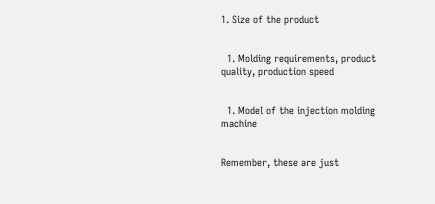1. Size of the product


  1. Molding requirements, product quality, production speed


  1. Model of the injection molding machine


Remember, these are just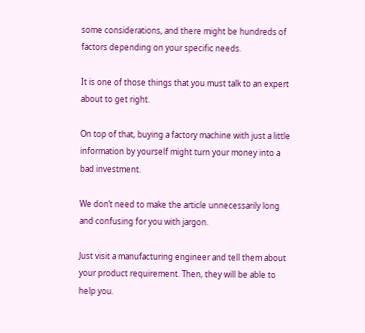some considerations, and there might be hundreds of factors depending on your specific needs.

It is one of those things that you must talk to an expert about to get right.

On top of that, buying a factory machine with just a little information by yourself might turn your money into a bad investment.

We don’t need to make the article unnecessarily long and confusing for you with jargon.

Just visit a manufacturing engineer and tell them about your product requirement. Then, they will be able to help you.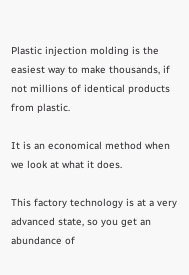Plastic injection molding is the easiest way to make thousands, if not millions of identical products from plastic.

It is an economical method when we look at what it does.

This factory technology is at a very advanced state, so you get an abundance of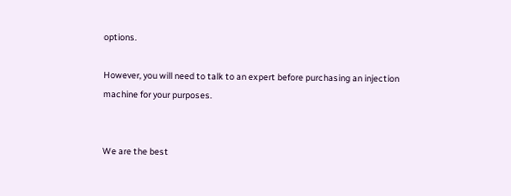options.

However, you will need to talk to an expert before purchasing an injection machine for your purposes.


We are the best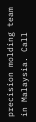precision molding team in Malaysia. Call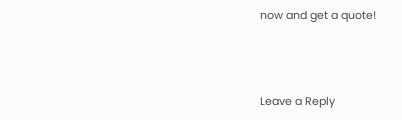now and get a quote!




Leave a Reply